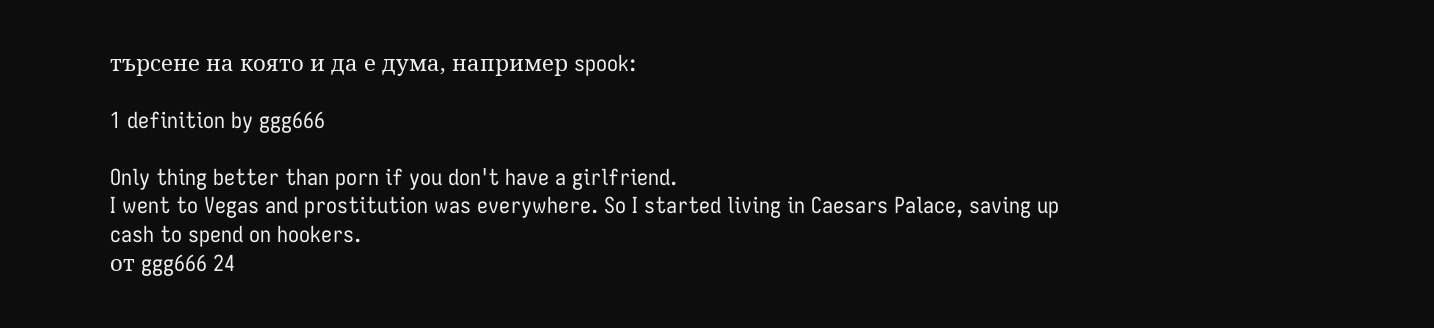търсене на която и да е дума, например spook:

1 definition by ggg666

Only thing better than porn if you don't have a girlfriend.
I went to Vegas and prostitution was everywhere. So I started living in Caesars Palace, saving up cash to spend on hookers.
от ggg666 24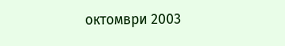октомври 2003